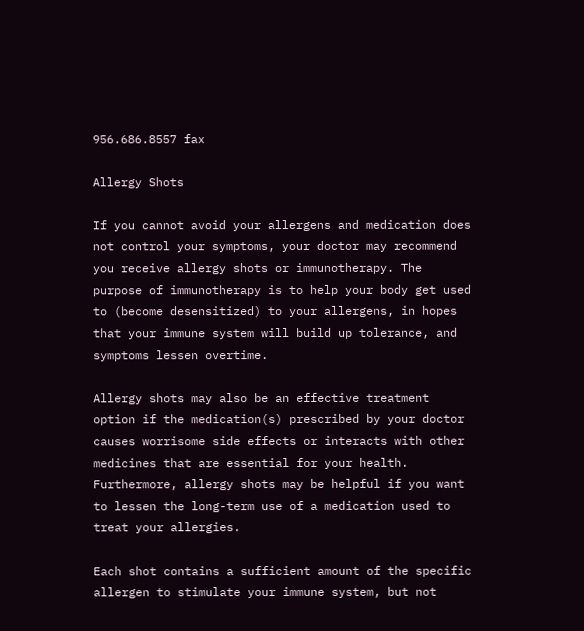956.686.8557 fax

Allergy Shots

If you cannot avoid your allergens and medication does not control your symptoms, your doctor may recommend you receive allergy shots or immunotherapy. The purpose of immunotherapy is to help your body get used to (become desensitized) to your allergens, in hopes that your immune system will build up tolerance, and symptoms lessen overtime.

Allergy shots may also be an effective treatment option if the medication(s) prescribed by your doctor causes worrisome side effects or interacts with other medicines that are essential for your health. Furthermore, allergy shots may be helpful if you want to lessen the long-term use of a medication used to treat your allergies.

Each shot contains a sufficient amount of the specific allergen to stimulate your immune system, but not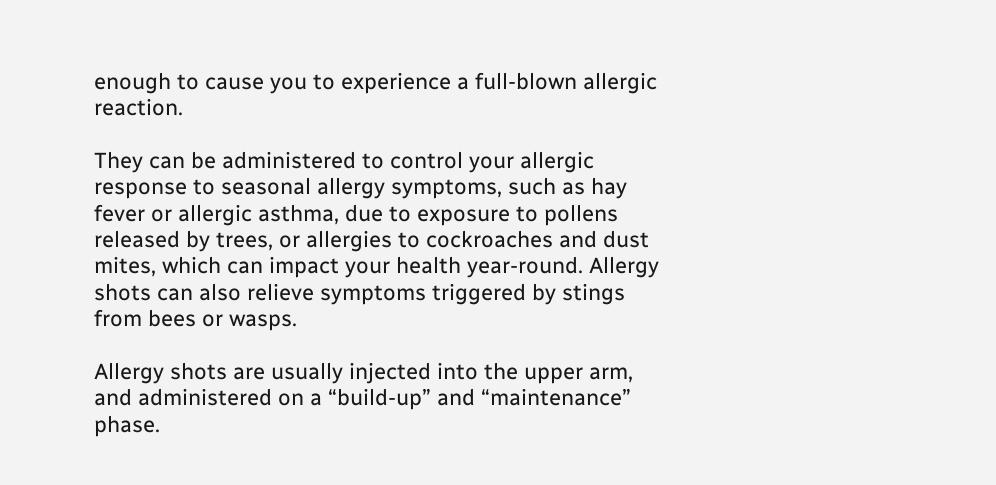enough to cause you to experience a full-blown allergic reaction.

They can be administered to control your allergic response to seasonal allergy symptoms, such as hay fever or allergic asthma, due to exposure to pollens released by trees, or allergies to cockroaches and dust mites, which can impact your health year-round. Allergy shots can also relieve symptoms triggered by stings from bees or wasps.

Allergy shots are usually injected into the upper arm, and administered on a “build-up” and “maintenance” phase.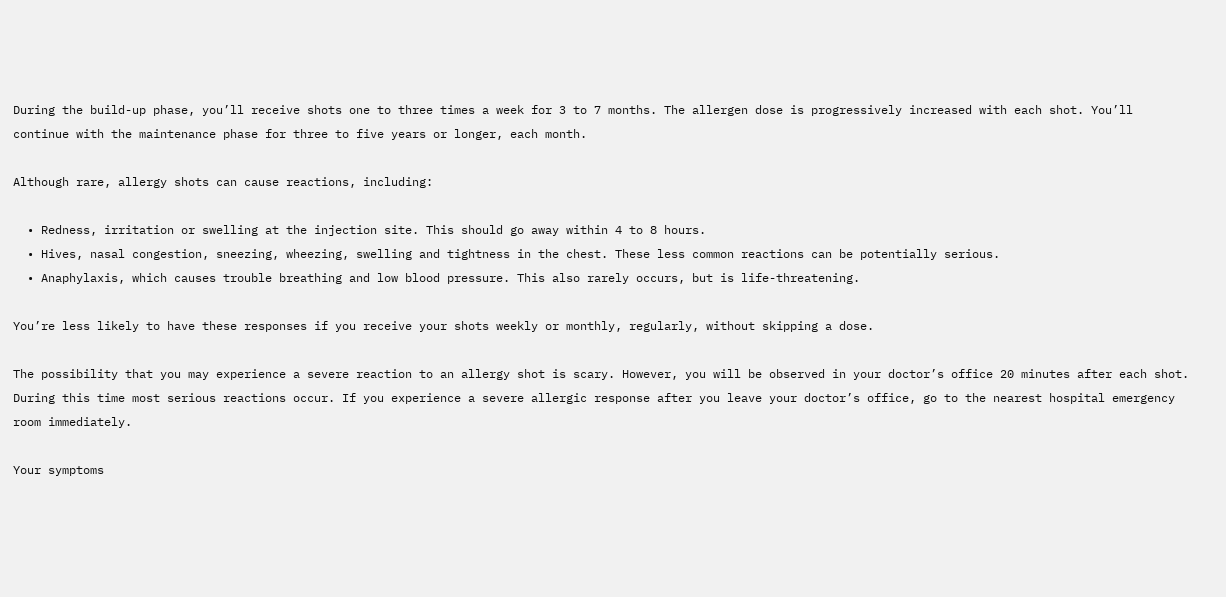During the build-up phase, you’ll receive shots one to three times a week for 3 to 7 months. The allergen dose is progressively increased with each shot. You’ll continue with the maintenance phase for three to five years or longer, each month.

Although rare, allergy shots can cause reactions, including:

  • Redness, irritation or swelling at the injection site. This should go away within 4 to 8 hours.
  • Hives, nasal congestion, sneezing, wheezing, swelling and tightness in the chest. These less common reactions can be potentially serious.
  • Anaphylaxis, which causes trouble breathing and low blood pressure. This also rarely occurs, but is life-threatening.

You’re less likely to have these responses if you receive your shots weekly or monthly, regularly, without skipping a dose.

The possibility that you may experience a severe reaction to an allergy shot is scary. However, you will be observed in your doctor’s office 20 minutes after each shot. During this time most serious reactions occur. If you experience a severe allergic response after you leave your doctor’s office, go to the nearest hospital emergency room immediately.

Your symptoms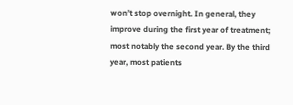won’t stop overnight. In general, they improve during the first year of treatment; most notably the second year. By the third year, most patients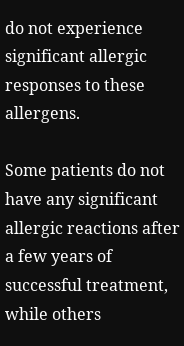do not experience significant allergic responses to these allergens.

Some patients do not have any significant allergic reactions after a few years of successful treatment, while others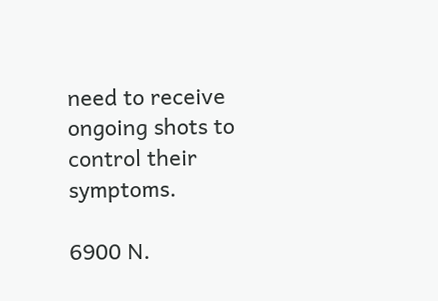need to receive ongoing shots to control their symptoms.

6900 N.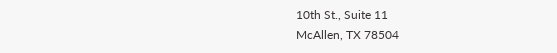10th St., Suite 11
McAllen, TX 78504